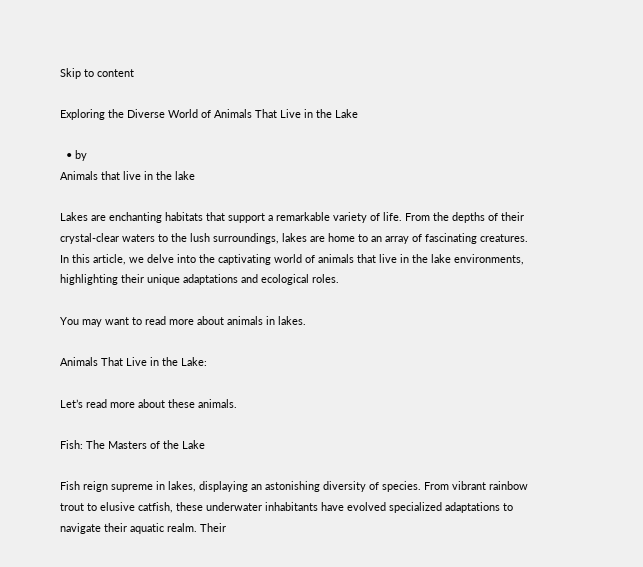Skip to content

Exploring the Diverse World of Animals That Live in the Lake

  • by
Animals that live in the lake

Lakes are enchanting habitats that support a remarkable variety of life. From the depths of their crystal-clear waters to the lush surroundings, lakes are home to an array of fascinating creatures. In this article, we delve into the captivating world of animals that live in the lake environments, highlighting their unique adaptations and ecological roles.

You may want to read more about animals in lakes.

Animals That Live in the Lake:

Let’s read more about these animals.

Fish: The Masters of the Lake

Fish reign supreme in lakes, displaying an astonishing diversity of species. From vibrant rainbow trout to elusive catfish, these underwater inhabitants have evolved specialized adaptations to navigate their aquatic realm. Their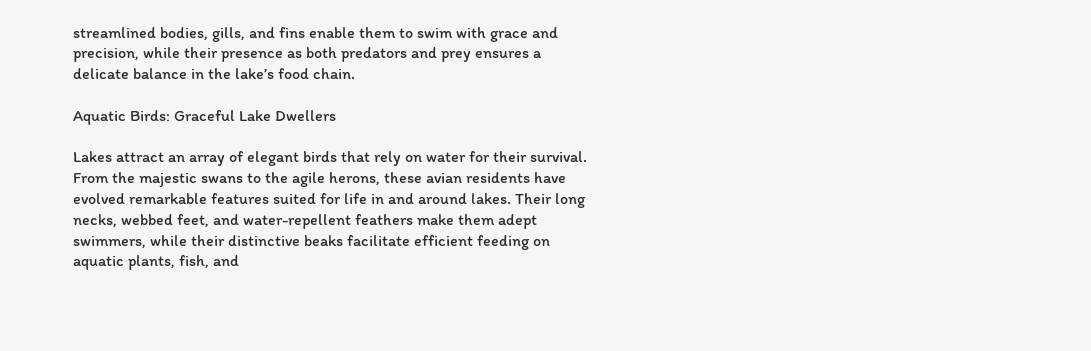streamlined bodies, gills, and fins enable them to swim with grace and precision, while their presence as both predators and prey ensures a delicate balance in the lake’s food chain.

Aquatic Birds: Graceful Lake Dwellers

Lakes attract an array of elegant birds that rely on water for their survival. From the majestic swans to the agile herons, these avian residents have evolved remarkable features suited for life in and around lakes. Their long necks, webbed feet, and water-repellent feathers make them adept swimmers, while their distinctive beaks facilitate efficient feeding on aquatic plants, fish, and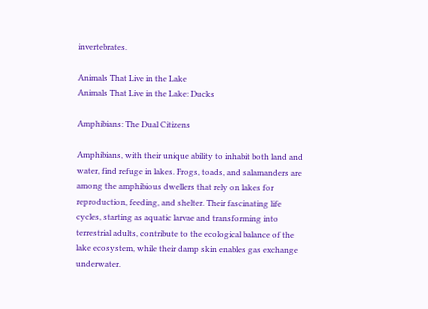invertebrates.

Animals That Live in the Lake
Animals That Live in the Lake: Ducks

Amphibians: The Dual Citizens

Amphibians, with their unique ability to inhabit both land and water, find refuge in lakes. Frogs, toads, and salamanders are among the amphibious dwellers that rely on lakes for reproduction, feeding, and shelter. Their fascinating life cycles, starting as aquatic larvae and transforming into terrestrial adults, contribute to the ecological balance of the lake ecosystem, while their damp skin enables gas exchange underwater.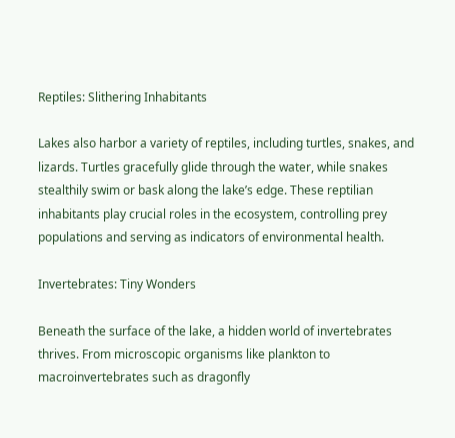Reptiles: Slithering Inhabitants

Lakes also harbor a variety of reptiles, including turtles, snakes, and lizards. Turtles gracefully glide through the water, while snakes stealthily swim or bask along the lake’s edge. These reptilian inhabitants play crucial roles in the ecosystem, controlling prey populations and serving as indicators of environmental health.

Invertebrates: Tiny Wonders

Beneath the surface of the lake, a hidden world of invertebrates thrives. From microscopic organisms like plankton to macroinvertebrates such as dragonfly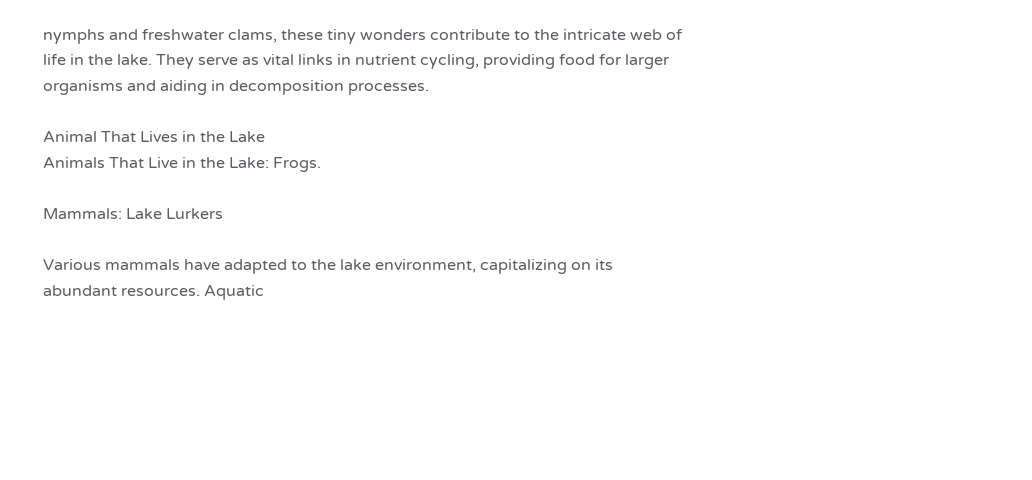nymphs and freshwater clams, these tiny wonders contribute to the intricate web of life in the lake. They serve as vital links in nutrient cycling, providing food for larger organisms and aiding in decomposition processes.

Animal That Lives in the Lake
Animals That Live in the Lake: Frogs.

Mammals: Lake Lurkers

Various mammals have adapted to the lake environment, capitalizing on its abundant resources. Aquatic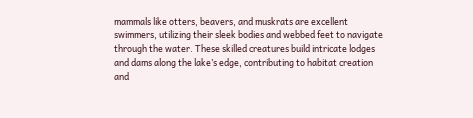mammals like otters, beavers, and muskrats are excellent swimmers, utilizing their sleek bodies and webbed feet to navigate through the water. These skilled creatures build intricate lodges and dams along the lake’s edge, contributing to habitat creation and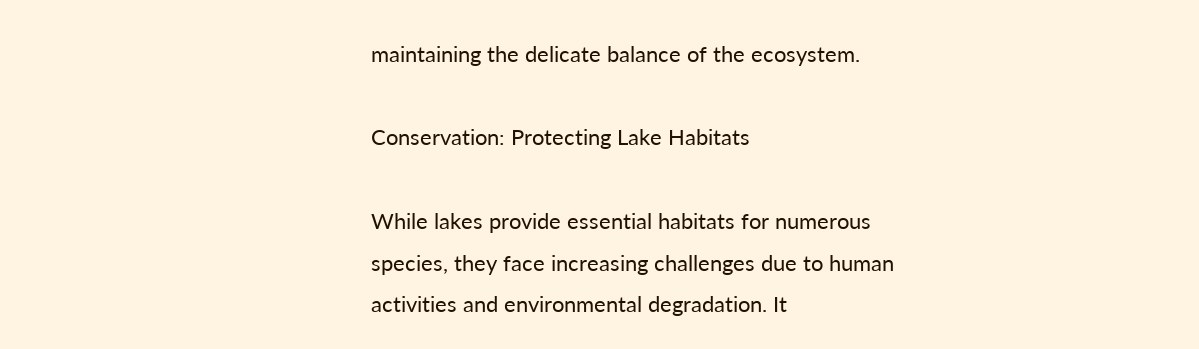maintaining the delicate balance of the ecosystem.

Conservation: Protecting Lake Habitats

While lakes provide essential habitats for numerous species, they face increasing challenges due to human activities and environmental degradation. It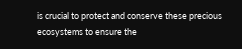is crucial to protect and conserve these precious ecosystems to ensure the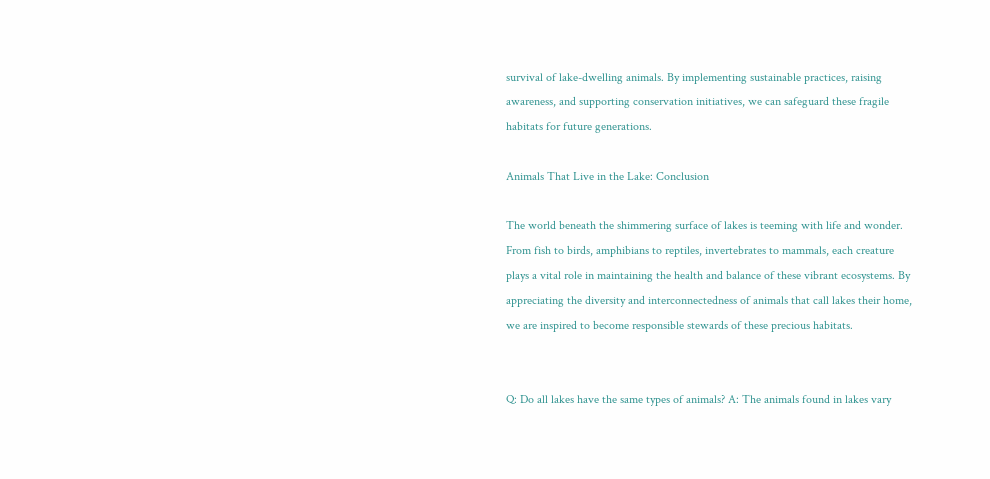survival of lake-dwelling animals. By implementing sustainable practices, raising awareness, and supporting conservation initiatives, we can safeguard these fragile habitats for future generations.

Animals That Live in the Lake: Conclusion

The world beneath the shimmering surface of lakes is teeming with life and wonder. From fish to birds, amphibians to reptiles, invertebrates to mammals, each creature plays a vital role in maintaining the health and balance of these vibrant ecosystems. By appreciating the diversity and interconnectedness of animals that call lakes their home, we are inspired to become responsible stewards of these precious habitats.


Q: Do all lakes have the same types of animals? A: The animals found in lakes vary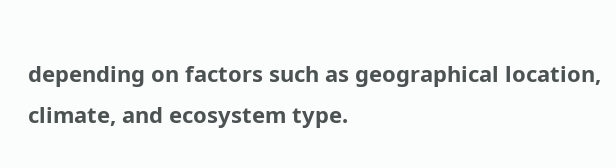depending on factors such as geographical location, climate, and ecosystem type.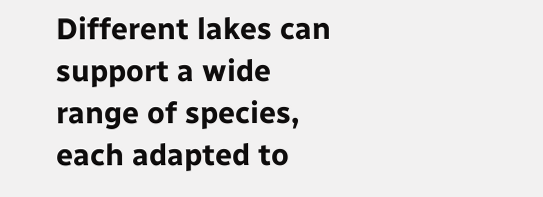Different lakes can support a wide range of species, each adapted to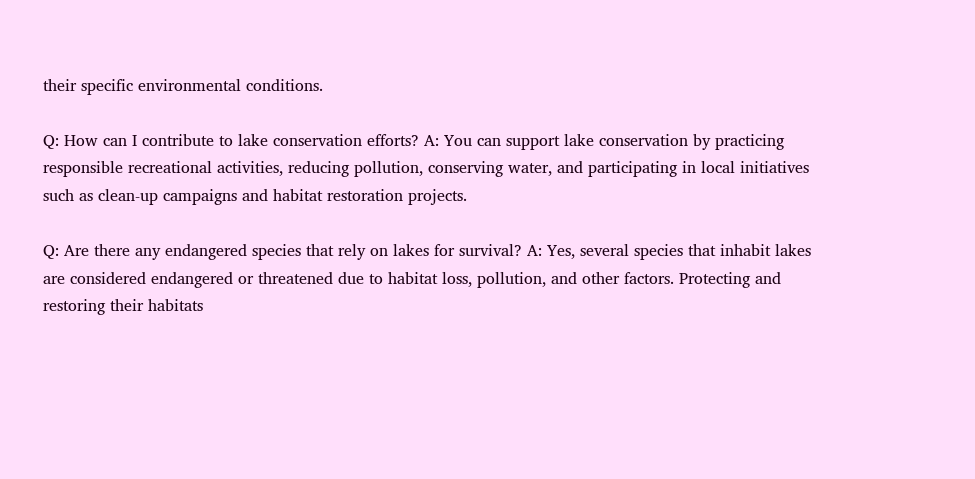their specific environmental conditions.

Q: How can I contribute to lake conservation efforts? A: You can support lake conservation by practicing responsible recreational activities, reducing pollution, conserving water, and participating in local initiatives such as clean-up campaigns and habitat restoration projects.

Q: Are there any endangered species that rely on lakes for survival? A: Yes, several species that inhabit lakes are considered endangered or threatened due to habitat loss, pollution, and other factors. Protecting and restoring their habitats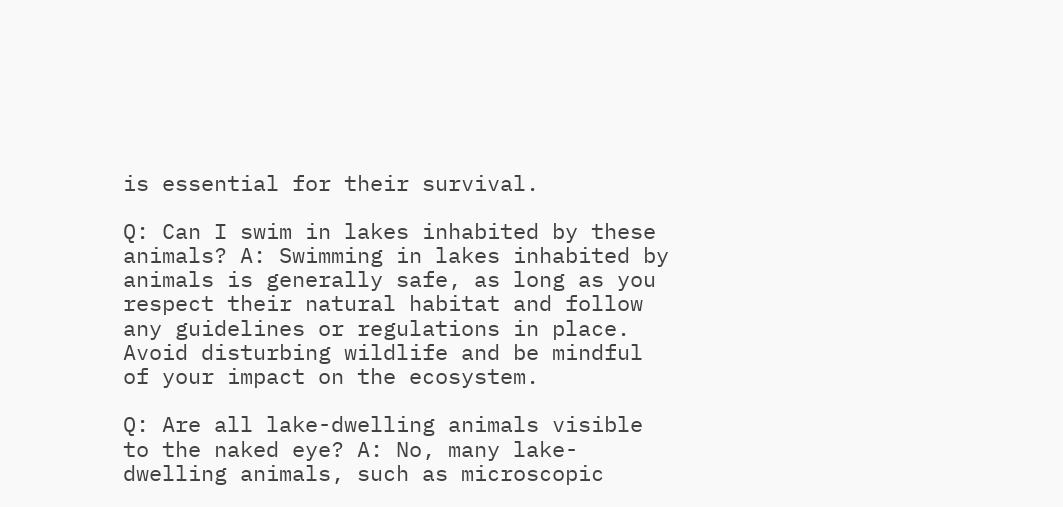is essential for their survival.

Q: Can I swim in lakes inhabited by these animals? A: Swimming in lakes inhabited by animals is generally safe, as long as you respect their natural habitat and follow any guidelines or regulations in place. Avoid disturbing wildlife and be mindful of your impact on the ecosystem.

Q: Are all lake-dwelling animals visible to the naked eye? A: No, many lake-dwelling animals, such as microscopic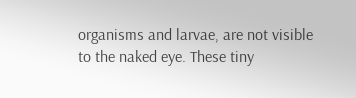organisms and larvae, are not visible to the naked eye. These tiny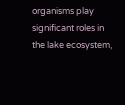organisms play significant roles in the lake ecosystem,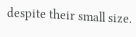despite their small size.